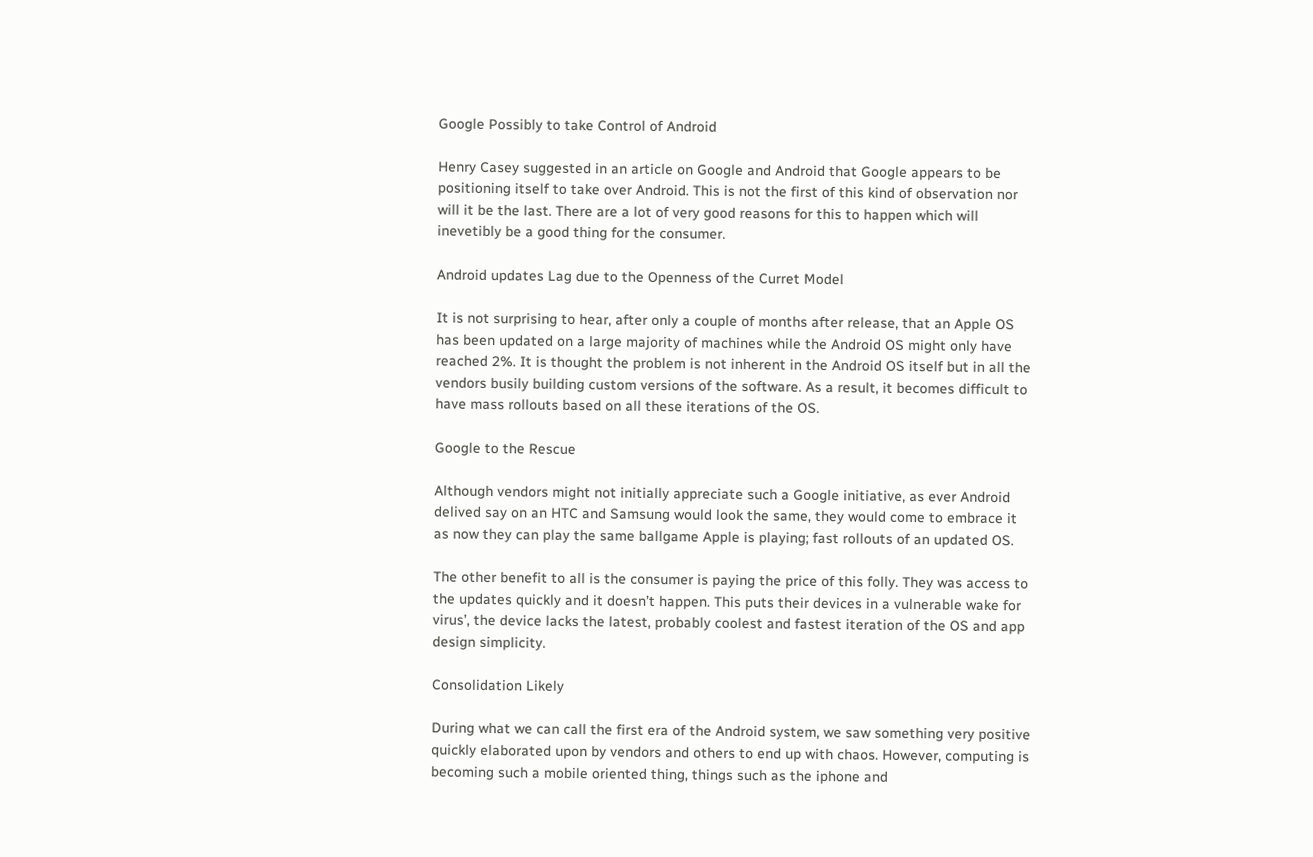Google Possibly to take Control of Android

Henry Casey suggested in an article on Google and Android that Google appears to be positioning itself to take over Android. This is not the first of this kind of observation nor will it be the last. There are a lot of very good reasons for this to happen which will inevetibly be a good thing for the consumer.

Android updates Lag due to the Openness of the Curret Model

It is not surprising to hear, after only a couple of months after release, that an Apple OS has been updated on a large majority of machines while the Android OS might only have reached 2%. It is thought the problem is not inherent in the Android OS itself but in all the vendors busily building custom versions of the software. As a result, it becomes difficult to have mass rollouts based on all these iterations of the OS.

Google to the Rescue

Although vendors might not initially appreciate such a Google initiative, as ever Android delived say on an HTC and Samsung would look the same, they would come to embrace it as now they can play the same ballgame Apple is playing; fast rollouts of an updated OS.

The other benefit to all is the consumer is paying the price of this folly. They was access to the updates quickly and it doesn’t happen. This puts their devices in a vulnerable wake for virus’, the device lacks the latest, probably coolest and fastest iteration of the OS and app design simplicity.

Consolidation Likely

During what we can call the first era of the Android system, we saw something very positive quickly elaborated upon by vendors and others to end up with chaos. However, computing is becoming such a mobile oriented thing, things such as the iphone and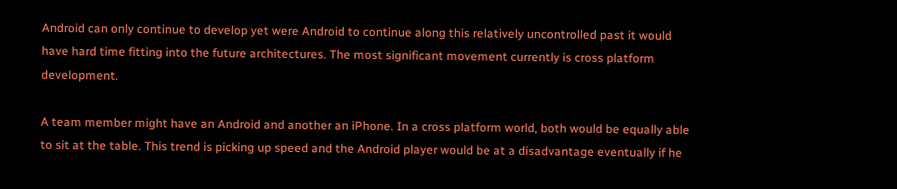Android can only continue to develop yet were Android to continue along this relatively uncontrolled past it would have hard time fitting into the future architectures. The most significant movement currently is cross platform development.

A team member might have an Android and another an iPhone. In a cross platform world, both would be equally able to sit at the table. This trend is picking up speed and the Android player would be at a disadvantage eventually if he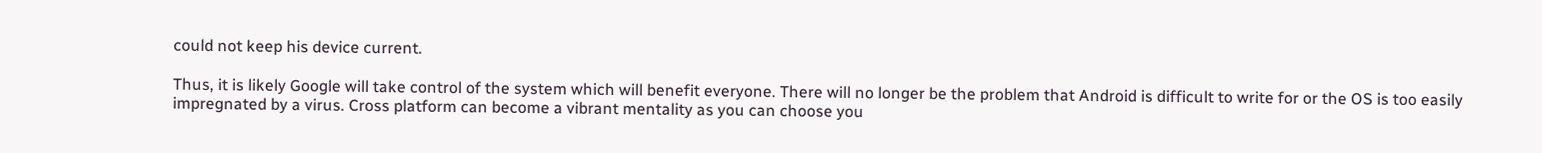could not keep his device current.

Thus, it is likely Google will take control of the system which will benefit everyone. There will no longer be the problem that Android is difficult to write for or the OS is too easily impregnated by a virus. Cross platform can become a vibrant mentality as you can choose you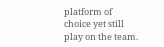platform of choice yet still play on the team.